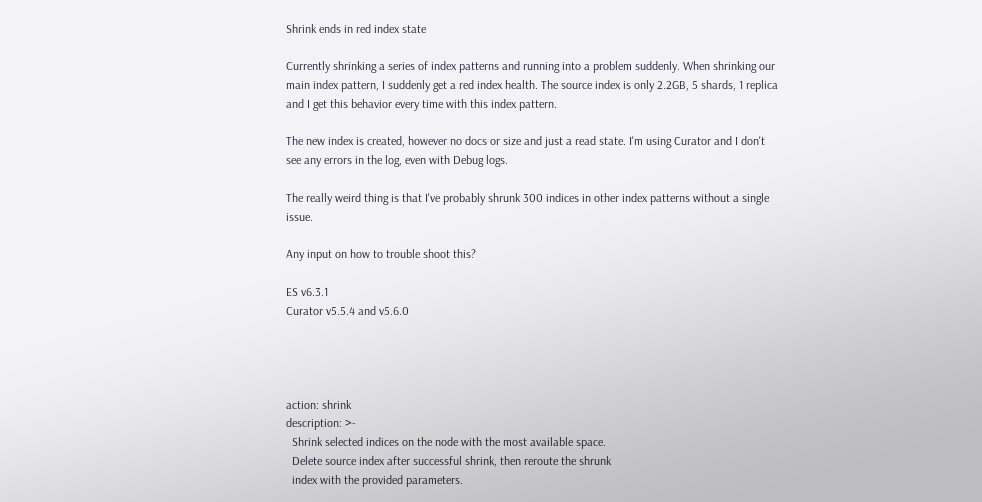Shrink ends in red index state

Currently shrinking a series of index patterns and running into a problem suddenly. When shrinking our main index pattern, I suddenly get a red index health. The source index is only 2.2GB, 5 shards, 1 replica and I get this behavior every time with this index pattern.

The new index is created, however no docs or size and just a read state. I'm using Curator and I don't see any errors in the log, even with Debug logs.

The really weird thing is that I've probably shrunk 300 indices in other index patterns without a single issue.

Any input on how to trouble shoot this?

ES v6.3.1
Curator v5.5.4 and v5.6.0




action: shrink
description: >-
  Shrink selected indices on the node with the most available space.
  Delete source index after successful shrink, then reroute the shrunk
  index with the provided parameters.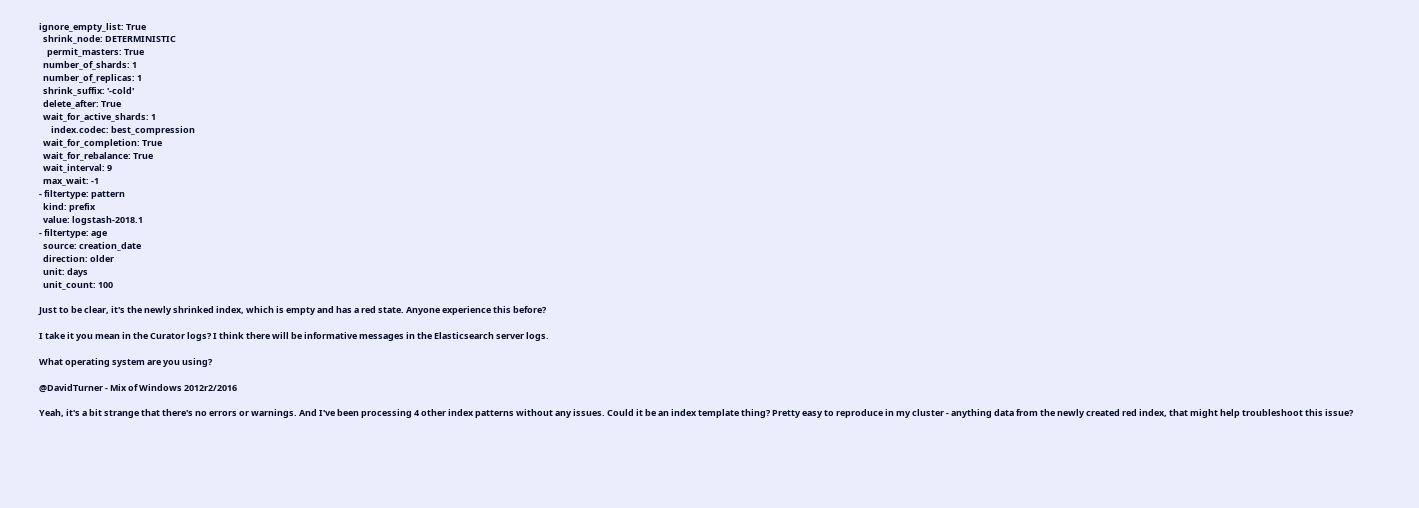ignore_empty_list: True
  shrink_node: DETERMINISTIC
    permit_masters: True
  number_of_shards: 1
  number_of_replicas: 1
  shrink_suffix: '-cold'
  delete_after: True
  wait_for_active_shards: 1
      index.codec: best_compression
  wait_for_completion: True
  wait_for_rebalance: True
  wait_interval: 9
  max_wait: -1
- filtertype: pattern
  kind: prefix
  value: logstash-2018.1
- filtertype: age
  source: creation_date
  direction: older
  unit: days
  unit_count: 100

Just to be clear, it's the newly shrinked index, which is empty and has a red state. Anyone experience this before?

I take it you mean in the Curator logs? I think there will be informative messages in the Elasticsearch server logs.

What operating system are you using?

@DavidTurner - Mix of Windows 2012r2/2016

Yeah, it's a bit strange that there's no errors or warnings. And I've been processing 4 other index patterns without any issues. Could it be an index template thing? Pretty easy to reproduce in my cluster - anything data from the newly created red index, that might help troubleshoot this issue?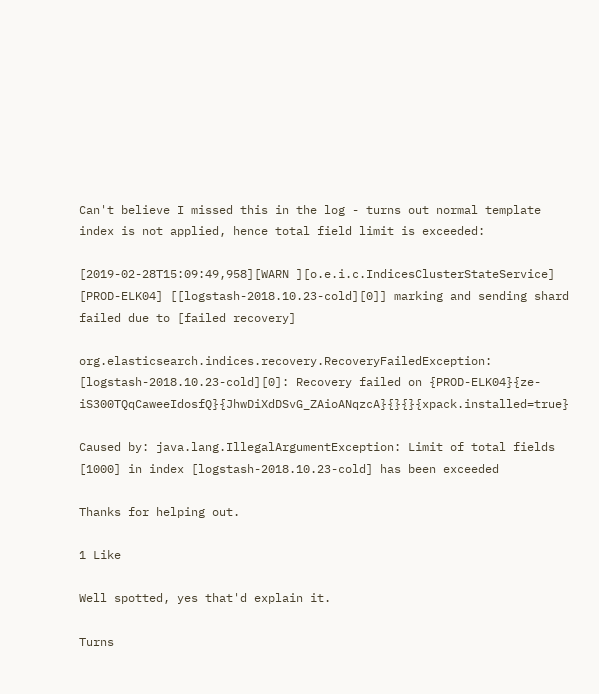Can't believe I missed this in the log - turns out normal template index is not applied, hence total field limit is exceeded:

[2019-02-28T15:09:49,958][WARN ][o.e.i.c.IndicesClusterStateService] [PROD-ELK04] [[logstash-2018.10.23-cold][0]] marking and sending shard failed due to [failed recovery]

org.elasticsearch.indices.recovery.RecoveryFailedException: [logstash-2018.10.23-cold][0]: Recovery failed on {PROD-ELK04}{ze-iS300TQqCaweeIdosfQ}{JhwDiXdDSvG_ZAioANqzcA}{}{}{xpack.installed=true}

Caused by: java.lang.IllegalArgumentException: Limit of total fields [1000] in index [logstash-2018.10.23-cold] has been exceeded

Thanks for helping out.

1 Like

Well spotted, yes that'd explain it.

Turns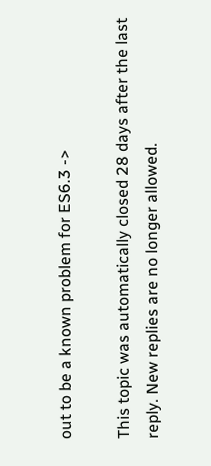out to be a known problem for ES6.3 ->

This topic was automatically closed 28 days after the last reply. New replies are no longer allowed.